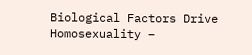Biological Factors Drive Homosexuality –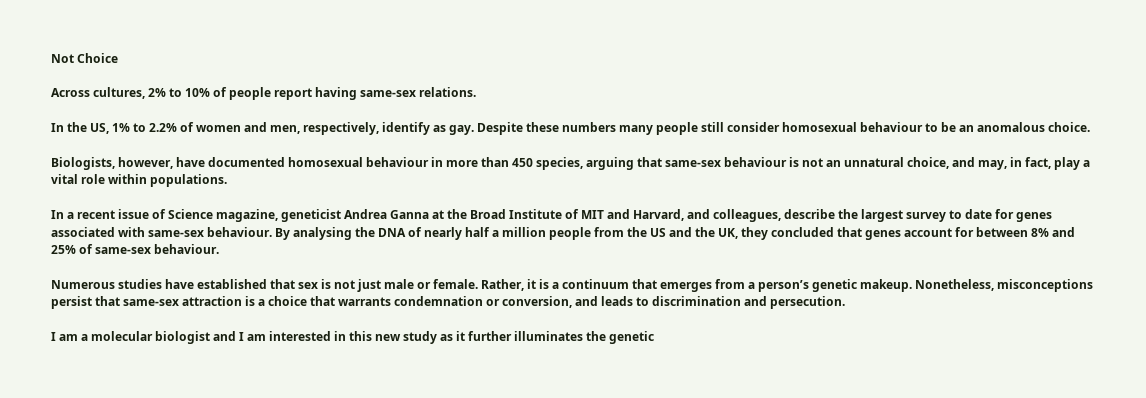Not Choice

Across cultures, 2% to 10% of people report having same-sex relations.

In the US, 1% to 2.2% of women and men, respectively, identify as gay. Despite these numbers many people still consider homosexual behaviour to be an anomalous choice.

Biologists, however, have documented homosexual behaviour in more than 450 species, arguing that same-sex behaviour is not an unnatural choice, and may, in fact, play a vital role within populations.

In a recent issue of Science magazine, geneticist Andrea Ganna at the Broad Institute of MIT and Harvard, and colleagues, describe the largest survey to date for genes associated with same-sex behaviour. By analysing the DNA of nearly half a million people from the US and the UK, they concluded that genes account for between 8% and 25% of same-sex behaviour.

Numerous studies have established that sex is not just male or female. Rather, it is a continuum that emerges from a person’s genetic makeup. Nonetheless, misconceptions persist that same-sex attraction is a choice that warrants condemnation or conversion, and leads to discrimination and persecution.

I am a molecular biologist and I am interested in this new study as it further illuminates the genetic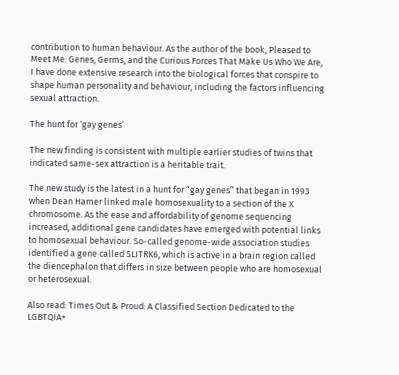contribution to human behaviour. As the author of the book, Pleased to Meet Me: Genes, Germs, and the Curious Forces That Make Us Who We Are, I have done extensive research into the biological forces that conspire to shape human personality and behaviour, including the factors influencing sexual attraction.

The hunt for ‘gay genes’

The new finding is consistent with multiple earlier studies of twins that indicated same-sex attraction is a heritable trait.

The new study is the latest in a hunt for “gay genes” that began in 1993 when Dean Hamer linked male homosexuality to a section of the X chromosome. As the ease and affordability of genome sequencing increased, additional gene candidates have emerged with potential links to homosexual behaviour. So-called genome-wide association studies identified a gene called SLITRK6, which is active in a brain region called the diencephalon that differs in size between people who are homosexual or heterosexual.

Also read: Times Out & Proud: A Classified Section Dedicated to the LGBTQIA+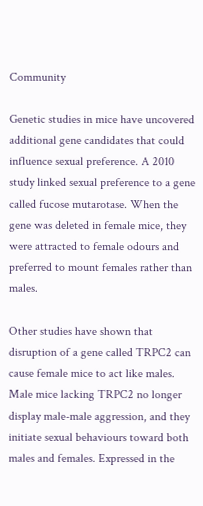Community

Genetic studies in mice have uncovered additional gene candidates that could influence sexual preference. A 2010 study linked sexual preference to a gene called fucose mutarotase. When the gene was deleted in female mice, they were attracted to female odours and preferred to mount females rather than males.

Other studies have shown that disruption of a gene called TRPC2 can cause female mice to act like males. Male mice lacking TRPC2 no longer display male-male aggression, and they initiate sexual behaviours toward both males and females. Expressed in the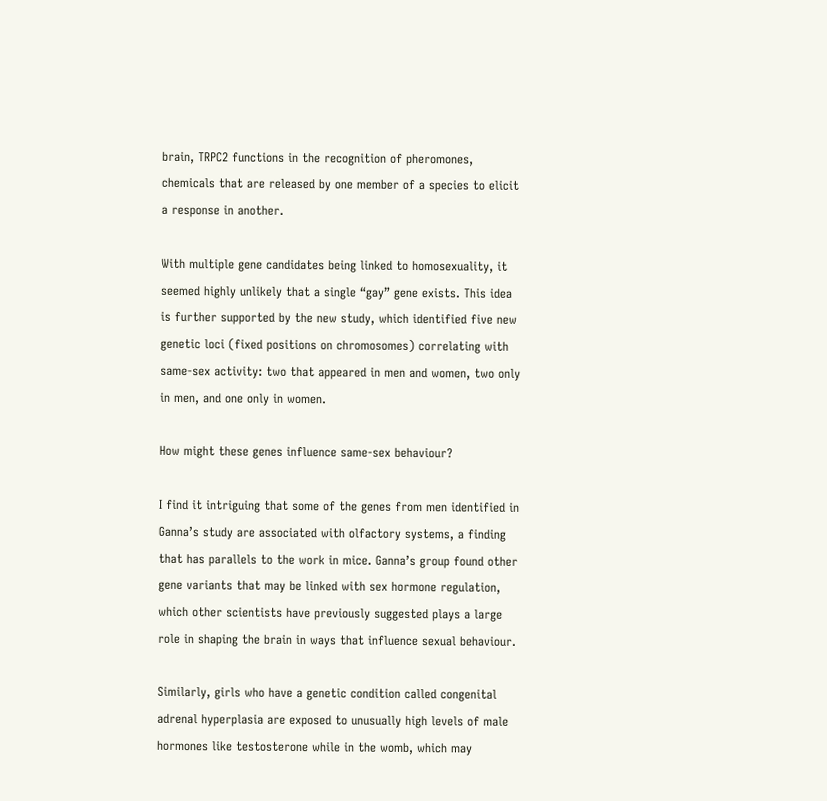brain, TRPC2 functions in the recognition of pheromones, chemicals that are released by one member of a species to elicit a response in another.

With multiple gene candidates being linked to homosexuality, it seemed highly unlikely that a single “gay” gene exists. This idea is further supported by the new study, which identified five new genetic loci (fixed positions on chromosomes) correlating with same-sex activity: two that appeared in men and women, two only in men, and one only in women.

How might these genes influence same-sex behaviour?

I find it intriguing that some of the genes from men identified in Ganna’s study are associated with olfactory systems, a finding that has parallels to the work in mice. Ganna’s group found other gene variants that may be linked with sex hormone regulation, which other scientists have previously suggested plays a large role in shaping the brain in ways that influence sexual behaviour.

Similarly, girls who have a genetic condition called congenital adrenal hyperplasia are exposed to unusually high levels of male hormones like testosterone while in the womb, which may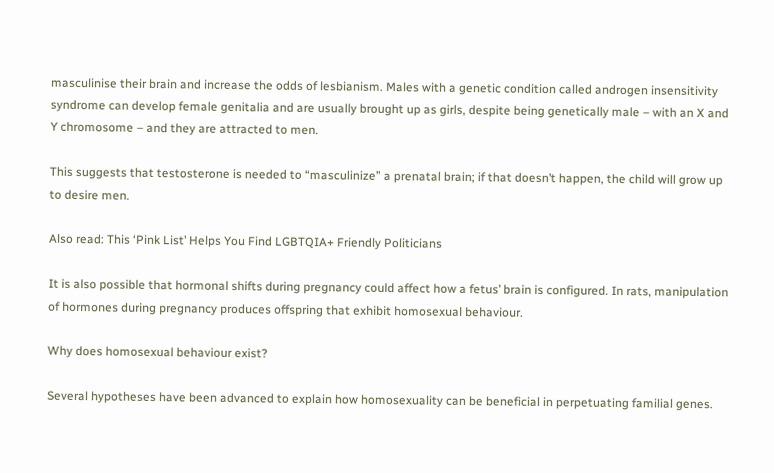masculinise their brain and increase the odds of lesbianism. Males with a genetic condition called androgen insensitivity syndrome can develop female genitalia and are usually brought up as girls, despite being genetically male – with an X and Y chromosome – and they are attracted to men.

This suggests that testosterone is needed to “masculinize” a prenatal brain; if that doesn’t happen, the child will grow up to desire men.

Also read: This ‘Pink List’ Helps You Find LGBTQIA+ Friendly Politicians

It is also possible that hormonal shifts during pregnancy could affect how a fetus’ brain is configured. In rats, manipulation of hormones during pregnancy produces offspring that exhibit homosexual behaviour.

Why does homosexual behaviour exist?

Several hypotheses have been advanced to explain how homosexuality can be beneficial in perpetuating familial genes.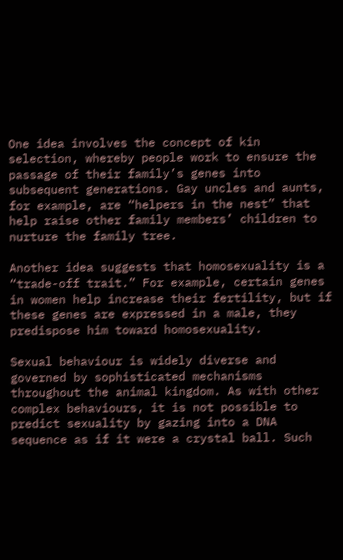One idea involves the concept of kin selection, whereby people work to ensure the passage of their family’s genes into subsequent generations. Gay uncles and aunts, for example, are “helpers in the nest” that help raise other family members’ children to nurture the family tree.

Another idea suggests that homosexuality is a “trade-off trait.” For example, certain genes in women help increase their fertility, but if these genes are expressed in a male, they predispose him toward homosexuality.

Sexual behaviour is widely diverse and governed by sophisticated mechanisms throughout the animal kingdom. As with other complex behaviours, it is not possible to predict sexuality by gazing into a DNA sequence as if it were a crystal ball. Such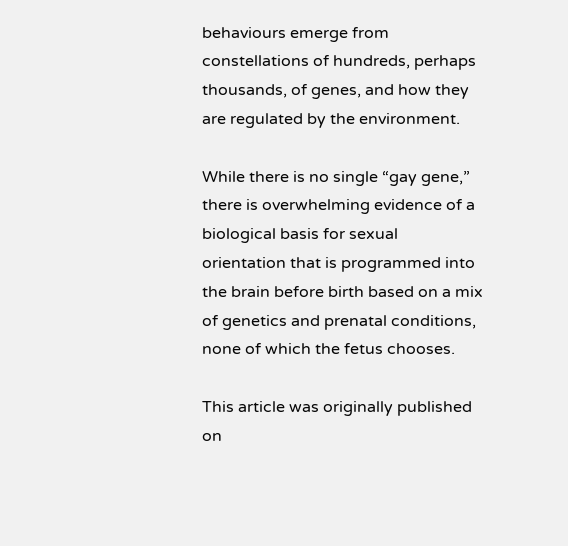behaviours emerge from constellations of hundreds, perhaps thousands, of genes, and how they are regulated by the environment.

While there is no single “gay gene,” there is overwhelming evidence of a biological basis for sexual orientation that is programmed into the brain before birth based on a mix of genetics and prenatal conditions, none of which the fetus chooses.

This article was originally published on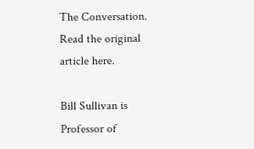The Conversation. Read the original article here.

Bill Sullivan is Professor of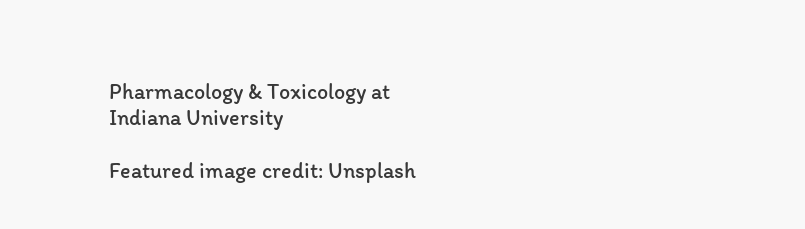Pharmacology & Toxicology at Indiana University

Featured image credit: Unsplash